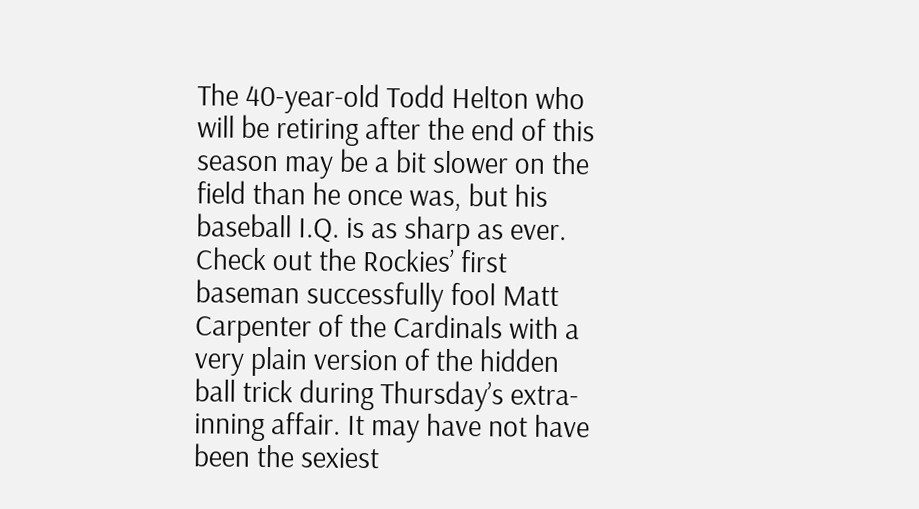The 40-year-old Todd Helton who will be retiring after the end of this season may be a bit slower on the field than he once was, but his baseball I.Q. is as sharp as ever. Check out the Rockies’ first baseman successfully fool Matt Carpenter of the Cardinals with a very plain version of the hidden ball trick during Thursday’s extra-inning affair. It may have not have been the sexiest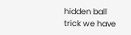hidden ball trick we have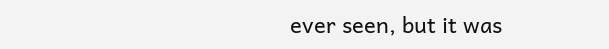ever seen, but it was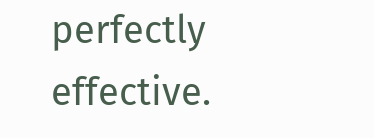perfectly effective.